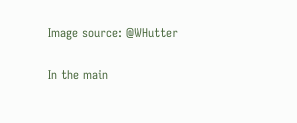Image source: @WHutter

In the main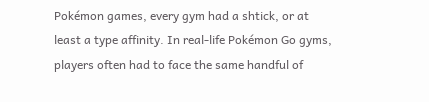Pokémon games, every gym had a shtick, or at least a type affinity. In real-life Pokémon Go gyms, players often had to face the same handful of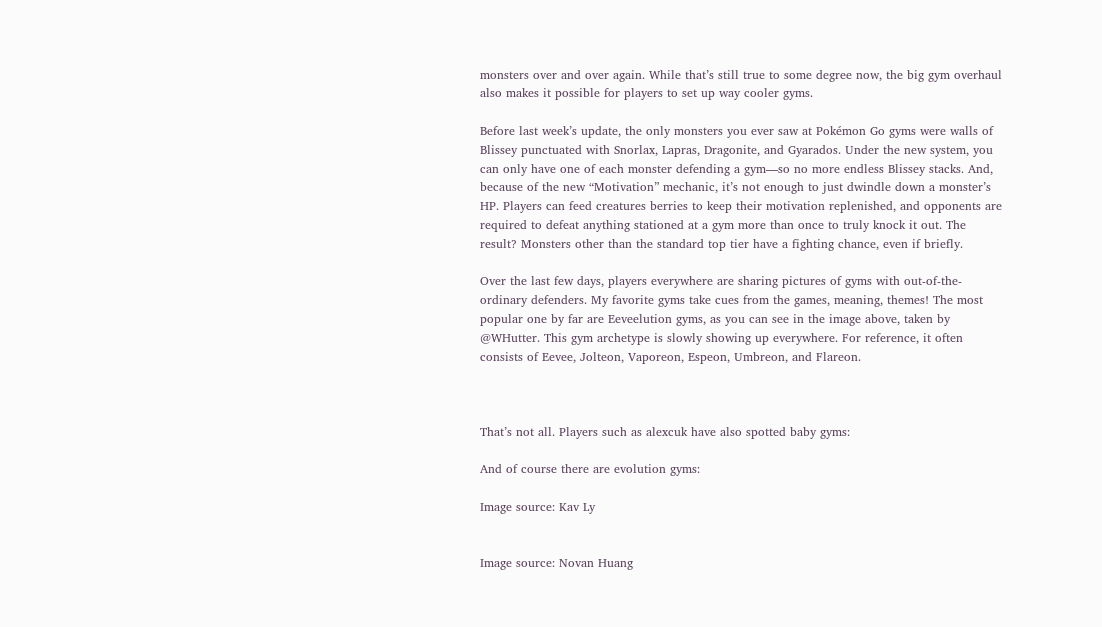monsters over and over again. While that’s still true to some degree now, the big gym overhaul also makes it possible for players to set up way cooler gyms.

Before last week’s update, the only monsters you ever saw at Pokémon Go gyms were walls of Blissey punctuated with Snorlax, Lapras, Dragonite, and Gyarados. Under the new system, you can only have one of each monster defending a gym—so no more endless Blissey stacks. And, because of the new “Motivation” mechanic, it’s not enough to just dwindle down a monster’s HP. Players can feed creatures berries to keep their motivation replenished, and opponents are required to defeat anything stationed at a gym more than once to truly knock it out. The result? Monsters other than the standard top tier have a fighting chance, even if briefly.

Over the last few days, players everywhere are sharing pictures of gyms with out-of-the-ordinary defenders. My favorite gyms take cues from the games, meaning, themes! The most popular one by far are Eeveelution gyms, as you can see in the image above, taken by @WHutter. This gym archetype is slowly showing up everywhere. For reference, it often consists of Eevee, Jolteon, Vaporeon, Espeon, Umbreon, and Flareon.



That’s not all. Players such as alexcuk have also spotted baby gyms:

And of course there are evolution gyms:

Image source: Kav Ly


Image source: Novan Huang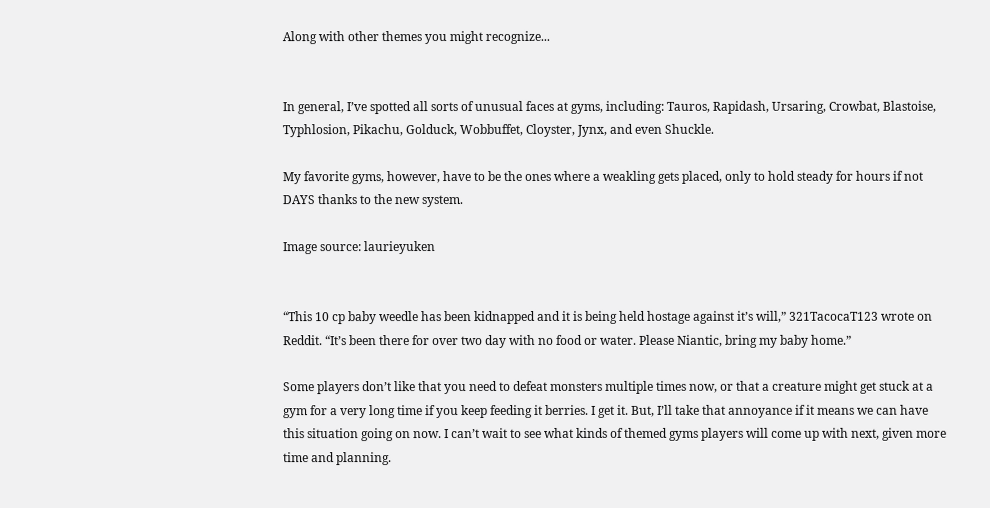Along with other themes you might recognize...


In general, I’ve spotted all sorts of unusual faces at gyms, including: Tauros, Rapidash, Ursaring, Crowbat, Blastoise, Typhlosion, Pikachu, Golduck, Wobbuffet, Cloyster, Jynx, and even Shuckle.

My favorite gyms, however, have to be the ones where a weakling gets placed, only to hold steady for hours if not DAYS thanks to the new system.

Image source: laurieyuken


“This 10 cp baby weedle has been kidnapped and it is being held hostage against it’s will,” 321TacocaT123 wrote on Reddit. “It’s been there for over two day with no food or water. Please Niantic, bring my baby home.”

Some players don’t like that you need to defeat monsters multiple times now, or that a creature might get stuck at a gym for a very long time if you keep feeding it berries. I get it. But, I’ll take that annoyance if it means we can have this situation going on now. I can’t wait to see what kinds of themed gyms players will come up with next, given more time and planning.